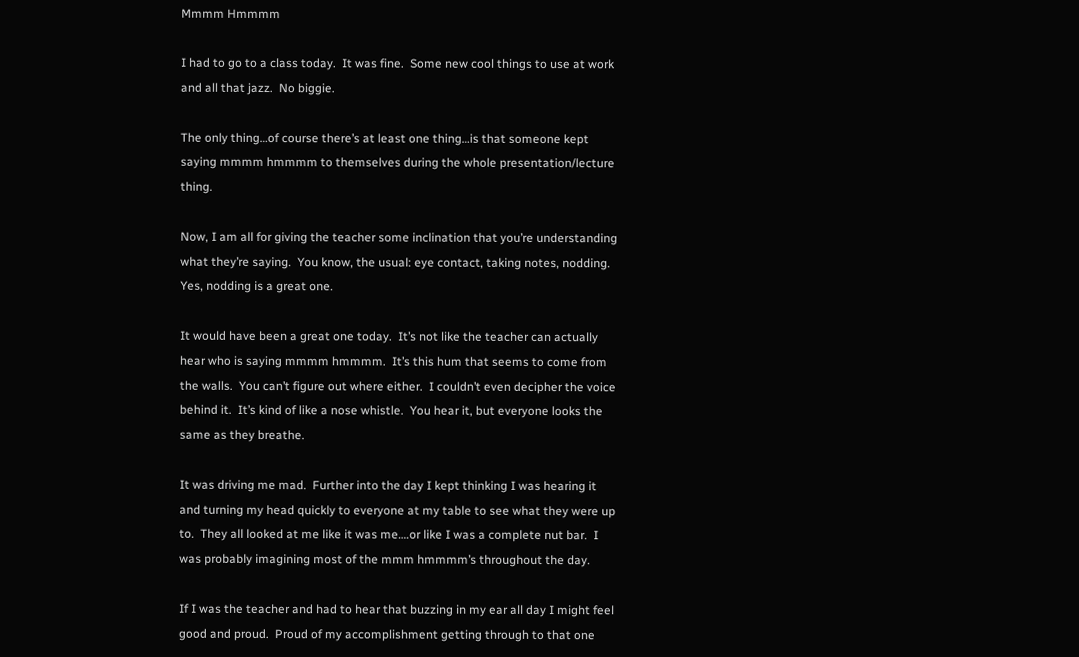Mmmm Hmmmm

I had to go to a class today.  It was fine.  Some new cool things to use at work and all that jazz.  No biggie.

The only thing…of course there’s at least one thing…is that someone kept saying mmmm hmmmm to themselves during the whole presentation/lecture thing.

Now, I am all for giving the teacher some inclination that you’re understanding what they’re saying.  You know, the usual: eye contact, taking notes, nodding.  Yes, nodding is a great one.

It would have been a great one today.  It’s not like the teacher can actually hear who is saying mmmm hmmmm.  It’s this hum that seems to come from the walls.  You can’t figure out where either.  I couldn’t even decipher the voice behind it.  It’s kind of like a nose whistle.  You hear it, but everyone looks the same as they breathe.

It was driving me mad.  Further into the day I kept thinking I was hearing it and turning my head quickly to everyone at my table to see what they were up to.  They all looked at me like it was me….or like I was a complete nut bar.  I was probably imagining most of the mmm hmmmm’s throughout the day.

If I was the teacher and had to hear that buzzing in my ear all day I might feel good and proud.  Proud of my accomplishment getting through to that one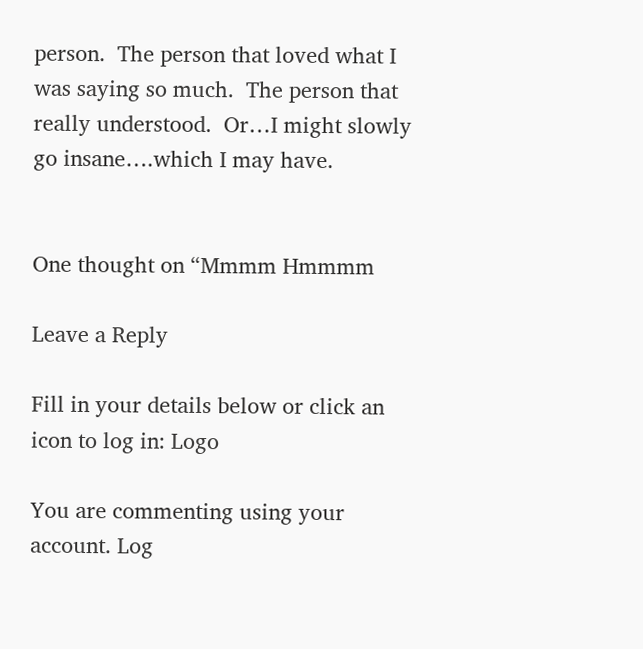person.  The person that loved what I was saying so much.  The person that really understood.  Or…I might slowly go insane….which I may have.


One thought on “Mmmm Hmmmm

Leave a Reply

Fill in your details below or click an icon to log in: Logo

You are commenting using your account. Log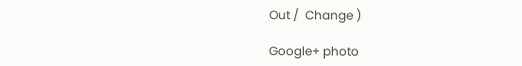Out /  Change )

Google+ photo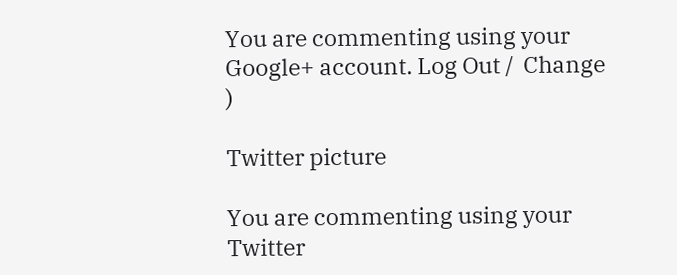You are commenting using your Google+ account. Log Out /  Change )

Twitter picture

You are commenting using your Twitter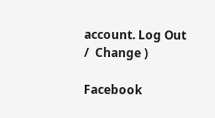account. Log Out /  Change )

Facebook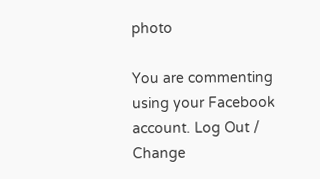photo

You are commenting using your Facebook account. Log Out /  Change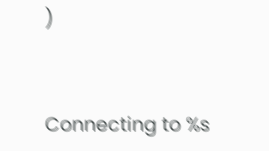)


Connecting to %s